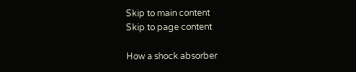Skip to main content
Skip to page content

How a shock absorber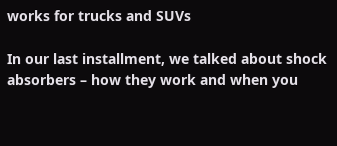works for trucks and SUVs

In our last installment, we talked about shock absorbers – how they work and when you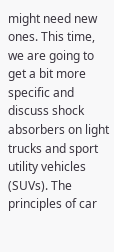might need new ones. This time, we are going to get a bit more specific and discuss shock absorbers on light trucks and sport utility vehicles (SUVs). The principles of car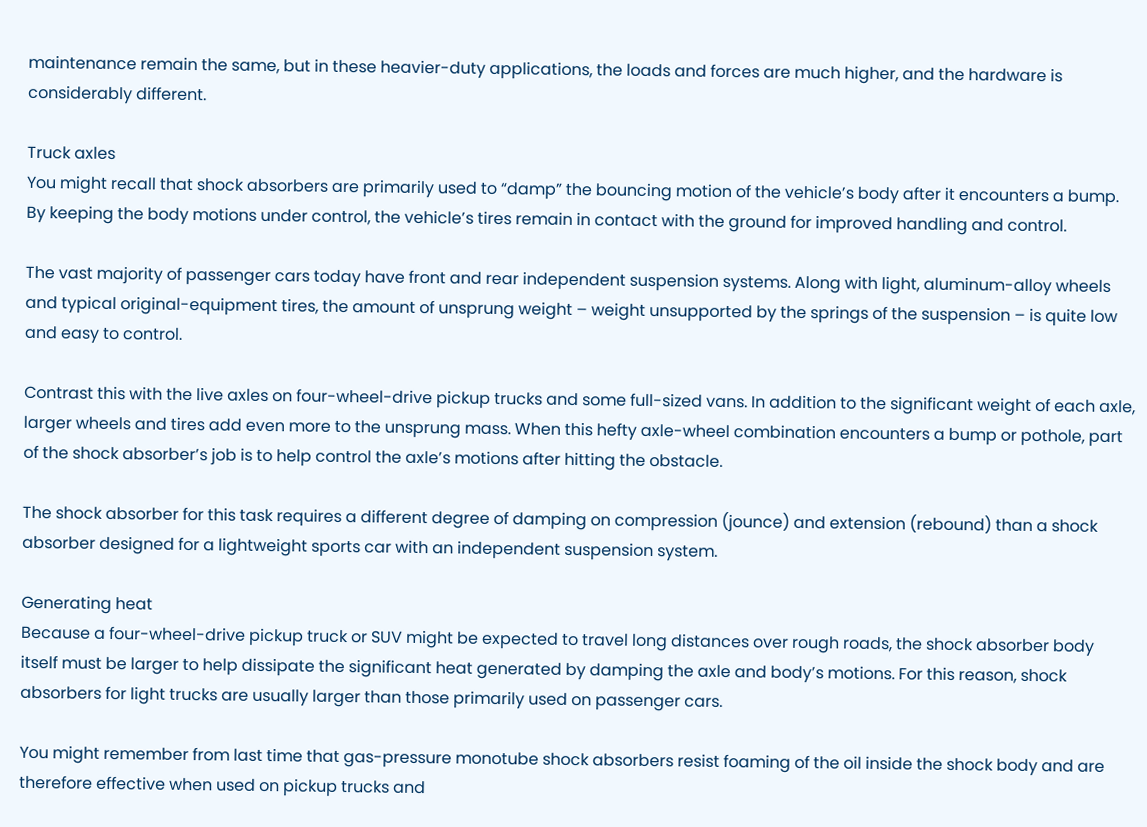maintenance remain the same, but in these heavier-duty applications, the loads and forces are much higher, and the hardware is considerably different.

Truck axles
You might recall that shock absorbers are primarily used to “damp” the bouncing motion of the vehicle’s body after it encounters a bump. By keeping the body motions under control, the vehicle’s tires remain in contact with the ground for improved handling and control.

The vast majority of passenger cars today have front and rear independent suspension systems. Along with light, aluminum-alloy wheels and typical original-equipment tires, the amount of unsprung weight – weight unsupported by the springs of the suspension – is quite low and easy to control.

Contrast this with the live axles on four-wheel-drive pickup trucks and some full-sized vans. In addition to the significant weight of each axle, larger wheels and tires add even more to the unsprung mass. When this hefty axle-wheel combination encounters a bump or pothole, part of the shock absorber’s job is to help control the axle’s motions after hitting the obstacle.

The shock absorber for this task requires a different degree of damping on compression (jounce) and extension (rebound) than a shock absorber designed for a lightweight sports car with an independent suspension system.

Generating heat
Because a four-wheel-drive pickup truck or SUV might be expected to travel long distances over rough roads, the shock absorber body itself must be larger to help dissipate the significant heat generated by damping the axle and body’s motions. For this reason, shock absorbers for light trucks are usually larger than those primarily used on passenger cars.

You might remember from last time that gas-pressure monotube shock absorbers resist foaming of the oil inside the shock body and are therefore effective when used on pickup trucks and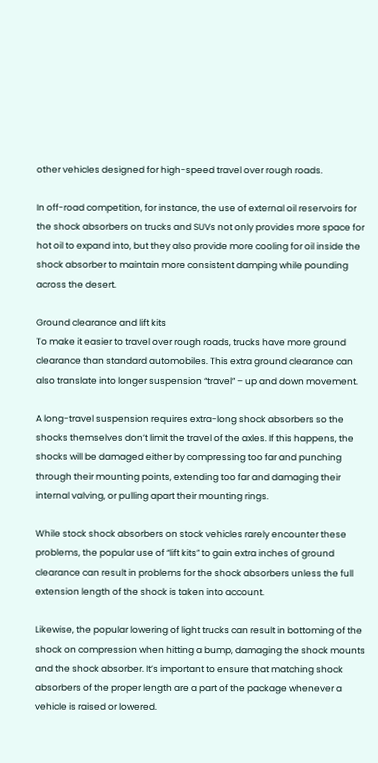other vehicles designed for high-speed travel over rough roads.

In off-road competition, for instance, the use of external oil reservoirs for the shock absorbers on trucks and SUVs not only provides more space for hot oil to expand into, but they also provide more cooling for oil inside the shock absorber to maintain more consistent damping while pounding across the desert.

Ground clearance and lift kits
To make it easier to travel over rough roads, trucks have more ground clearance than standard automobiles. This extra ground clearance can also translate into longer suspension “travel” – up and down movement.

A long-travel suspension requires extra-long shock absorbers so the shocks themselves don’t limit the travel of the axles. If this happens, the shocks will be damaged either by compressing too far and punching through their mounting points, extending too far and damaging their internal valving, or pulling apart their mounting rings.

While stock shock absorbers on stock vehicles rarely encounter these problems, the popular use of “lift kits” to gain extra inches of ground clearance can result in problems for the shock absorbers unless the full extension length of the shock is taken into account.

Likewise, the popular lowering of light trucks can result in bottoming of the shock on compression when hitting a bump, damaging the shock mounts and the shock absorber. It’s important to ensure that matching shock absorbers of the proper length are a part of the package whenever a vehicle is raised or lowered.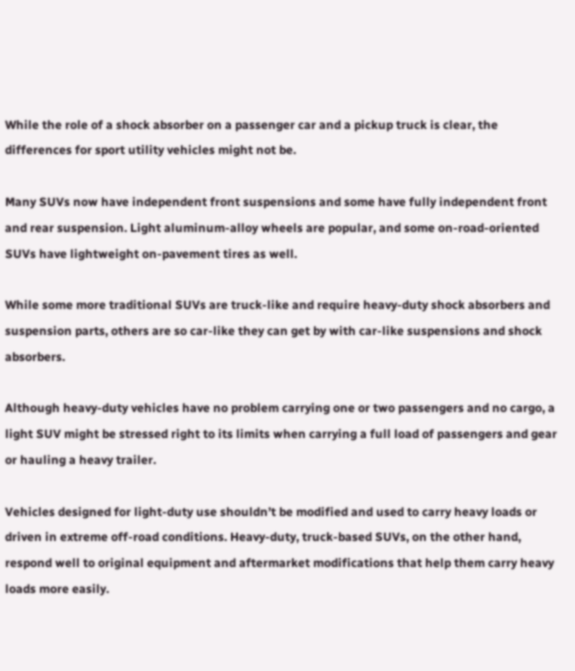While the role of a shock absorber on a passenger car and a pickup truck is clear, the differences for sport utility vehicles might not be.

Many SUVs now have independent front suspensions and some have fully independent front and rear suspension. Light aluminum-alloy wheels are popular, and some on-road-oriented SUVs have lightweight on-pavement tires as well.

While some more traditional SUVs are truck-like and require heavy-duty shock absorbers and suspension parts, others are so car-like they can get by with car-like suspensions and shock absorbers.

Although heavy-duty vehicles have no problem carrying one or two passengers and no cargo, a light SUV might be stressed right to its limits when carrying a full load of passengers and gear or hauling a heavy trailer.

Vehicles designed for light-duty use shouldn’t be modified and used to carry heavy loads or driven in extreme off-road conditions. Heavy-duty, truck-based SUVs, on the other hand, respond well to original equipment and aftermarket modifications that help them carry heavy loads more easily.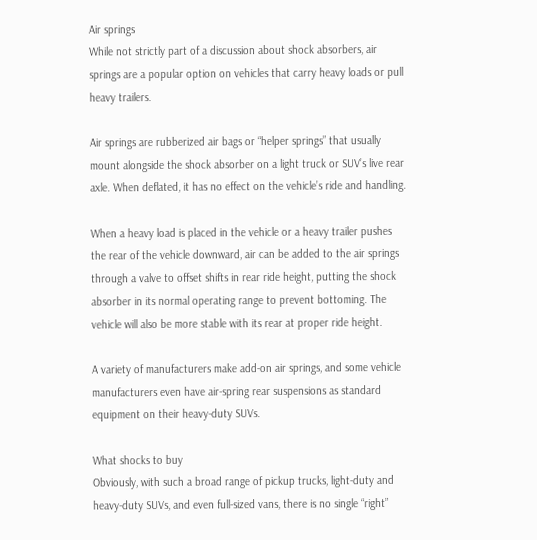Air springs
While not strictly part of a discussion about shock absorbers, air springs are a popular option on vehicles that carry heavy loads or pull heavy trailers.

Air springs are rubberized air bags or “helper springs” that usually mount alongside the shock absorber on a light truck or SUV’s live rear axle. When deflated, it has no effect on the vehicle’s ride and handling.

When a heavy load is placed in the vehicle or a heavy trailer pushes the rear of the vehicle downward, air can be added to the air springs through a valve to offset shifts in rear ride height, putting the shock absorber in its normal operating range to prevent bottoming. The vehicle will also be more stable with its rear at proper ride height.

A variety of manufacturers make add-on air springs, and some vehicle manufacturers even have air-spring rear suspensions as standard equipment on their heavy-duty SUVs.

What shocks to buy
Obviously, with such a broad range of pickup trucks, light-duty and heavy-duty SUVs, and even full-sized vans, there is no single “right”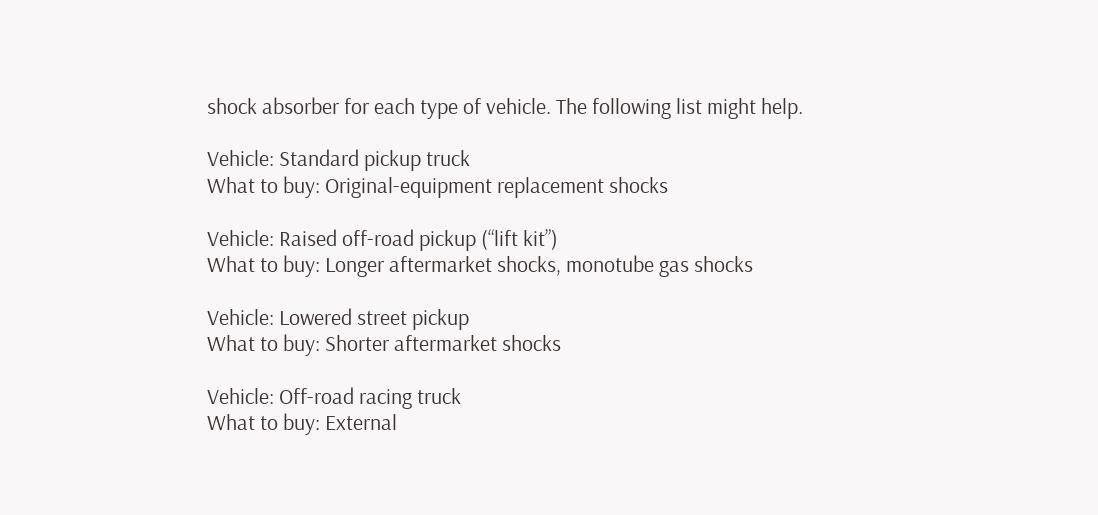shock absorber for each type of vehicle. The following list might help.

Vehicle: Standard pickup truck
What to buy: Original-equipment replacement shocks

Vehicle: Raised off-road pickup (“lift kit”)
What to buy: Longer aftermarket shocks, monotube gas shocks

Vehicle: Lowered street pickup
What to buy: Shorter aftermarket shocks

Vehicle: Off-road racing truck
What to buy: External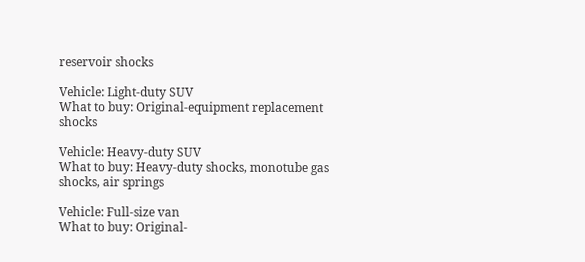reservoir shocks

Vehicle: Light-duty SUV
What to buy: Original-equipment replacement shocks

Vehicle: Heavy-duty SUV
What to buy: Heavy-duty shocks, monotube gas shocks, air springs

Vehicle: Full-size van
What to buy: Original-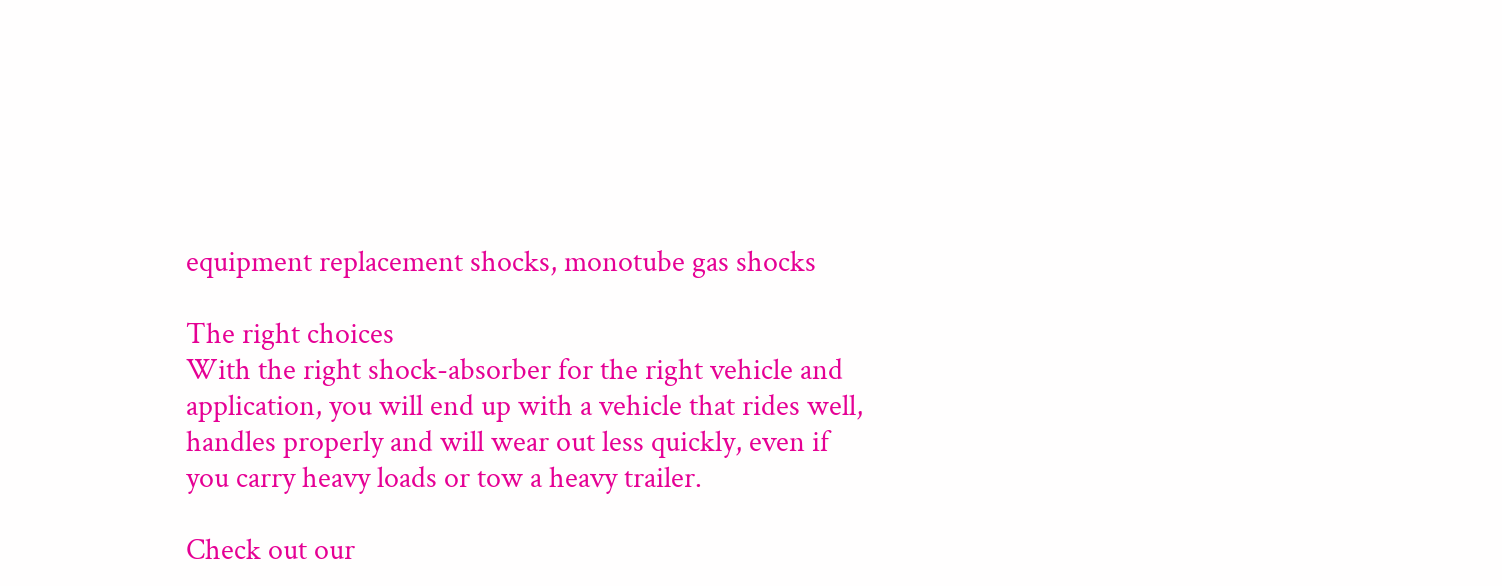equipment replacement shocks, monotube gas shocks

The right choices
With the right shock-absorber for the right vehicle and application, you will end up with a vehicle that rides well, handles properly and will wear out less quickly, even if you carry heavy loads or tow a heavy trailer.

Check out our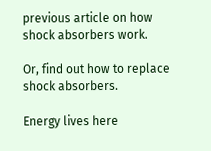previous article on how shock absorbers work.

Or, find out how to replace shock absorbers.

Energy lives here